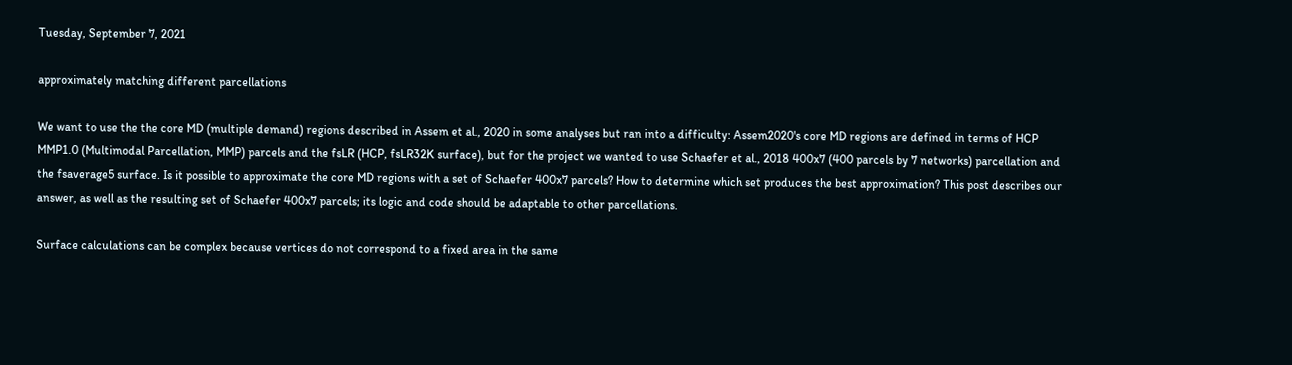Tuesday, September 7, 2021

approximately matching different parcellations

We want to use the the core MD (multiple demand) regions described in Assem et al., 2020 in some analyses but ran into a difficulty: Assem2020's core MD regions are defined in terms of HCP MMP1.0 (Multimodal Parcellation, MMP) parcels and the fsLR (HCP, fsLR32K surface), but for the project we wanted to use Schaefer et al., 2018 400x7 (400 parcels by 7 networks) parcellation and the fsaverage5 surface. Is it possible to approximate the core MD regions with a set of Schaefer 400x7 parcels? How to determine which set produces the best approximation? This post describes our answer, as well as the resulting set of Schaefer 400x7 parcels; its logic and code should be adaptable to other parcellations.

Surface calculations can be complex because vertices do not correspond to a fixed area in the same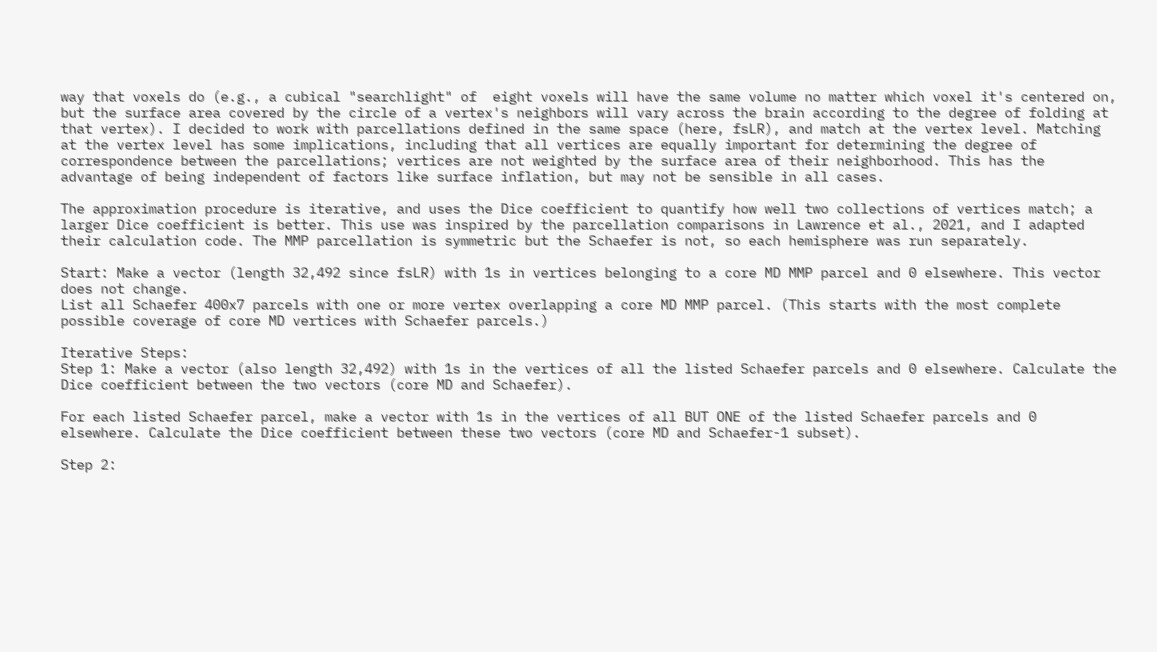way that voxels do (e.g., a cubical "searchlight" of  eight voxels will have the same volume no matter which voxel it's centered on, but the surface area covered by the circle of a vertex's neighbors will vary across the brain according to the degree of folding at that vertex). I decided to work with parcellations defined in the same space (here, fsLR), and match at the vertex level. Matching at the vertex level has some implications, including that all vertices are equally important for determining the degree of correspondence between the parcellations; vertices are not weighted by the surface area of their neighborhood. This has the advantage of being independent of factors like surface inflation, but may not be sensible in all cases.

The approximation procedure is iterative, and uses the Dice coefficient to quantify how well two collections of vertices match; a larger Dice coefficient is better. This use was inspired by the parcellation comparisons in Lawrence et al., 2021, and I adapted their calculation code. The MMP parcellation is symmetric but the Schaefer is not, so each hemisphere was run separately.

Start: Make a vector (length 32,492 since fsLR) with 1s in vertices belonging to a core MD MMP parcel and 0 elsewhere. This vector does not change.
List all Schaefer 400x7 parcels with one or more vertex overlapping a core MD MMP parcel. (This starts with the most complete possible coverage of core MD vertices with Schaefer parcels.)

Iterative Steps:
Step 1: Make a vector (also length 32,492) with 1s in the vertices of all the listed Schaefer parcels and 0 elsewhere. Calculate the Dice coefficient between the two vectors (core MD and Schaefer).

For each listed Schaefer parcel, make a vector with 1s in the vertices of all BUT ONE of the listed Schaefer parcels and 0 elsewhere. Calculate the Dice coefficient between these two vectors (core MD and Schaefer-1 subset).

Step 2: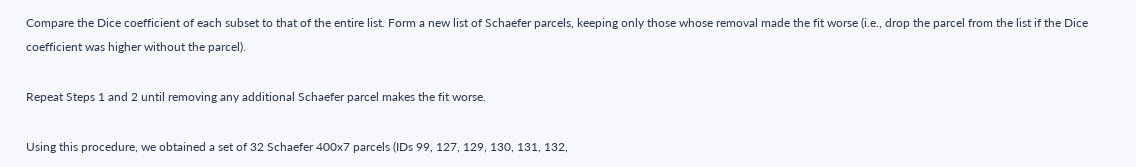Compare the Dice coefficient of each subset to that of the entire list. Form a new list of Schaefer parcels, keeping only those whose removal made the fit worse (i.e., drop the parcel from the list if the Dice coefficient was higher without the parcel).

Repeat Steps 1 and 2 until removing any additional Schaefer parcel makes the fit worse.

Using this procedure, we obtained a set of 32 Schaefer 400x7 parcels (IDs 99, 127, 129, 130, 131, 132,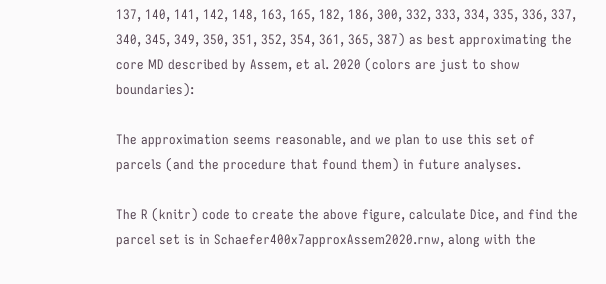137, 140, 141, 142, 148, 163, 165, 182, 186, 300, 332, 333, 334, 335, 336, 337, 340, 345, 349, 350, 351, 352, 354, 361, 365, 387) as best approximating the core MD described by Assem, et al. 2020 (colors are just to show boundaries):

The approximation seems reasonable, and we plan to use this set of parcels (and the procedure that found them) in future analyses.

The R (knitr) code to create the above figure, calculate Dice, and find the parcel set is in Schaefer400x7approxAssem2020.rnw, along with the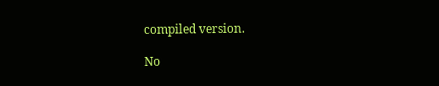compiled version.

No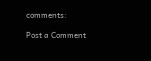comments:

Post a Comment